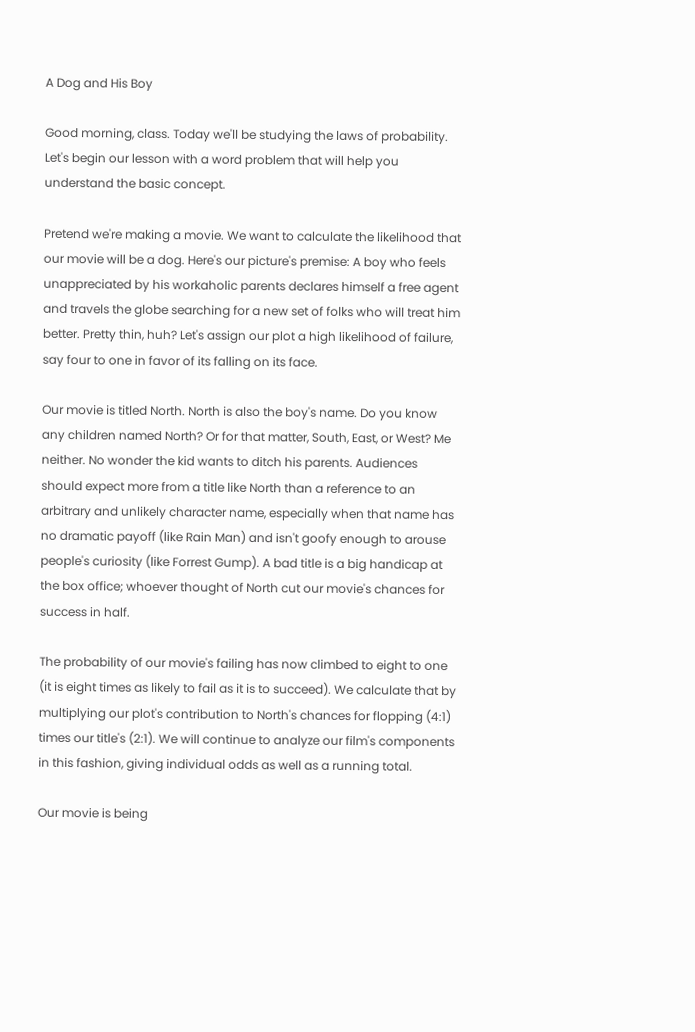A Dog and His Boy

Good morning, class. Today we'll be studying the laws of probability. Let's begin our lesson with a word problem that will help you understand the basic concept.

Pretend we're making a movie. We want to calculate the likelihood that our movie will be a dog. Here's our picture's premise: A boy who feels unappreciated by his workaholic parents declares himself a free agent and travels the globe searching for a new set of folks who will treat him better. Pretty thin, huh? Let's assign our plot a high likelihood of failure, say four to one in favor of its falling on its face.

Our movie is titled North. North is also the boy's name. Do you know any children named North? Or for that matter, South, East, or West? Me neither. No wonder the kid wants to ditch his parents. Audiences should expect more from a title like North than a reference to an arbitrary and unlikely character name, especially when that name has no dramatic payoff (like Rain Man) and isn't goofy enough to arouse people's curiosity (like Forrest Gump). A bad title is a big handicap at the box office; whoever thought of North cut our movie's chances for success in half.

The probability of our movie's failing has now climbed to eight to one (it is eight times as likely to fail as it is to succeed). We calculate that by multiplying our plot's contribution to North's chances for flopping (4:1) times our title's (2:1). We will continue to analyze our film's components in this fashion, giving individual odds as well as a running total.

Our movie is being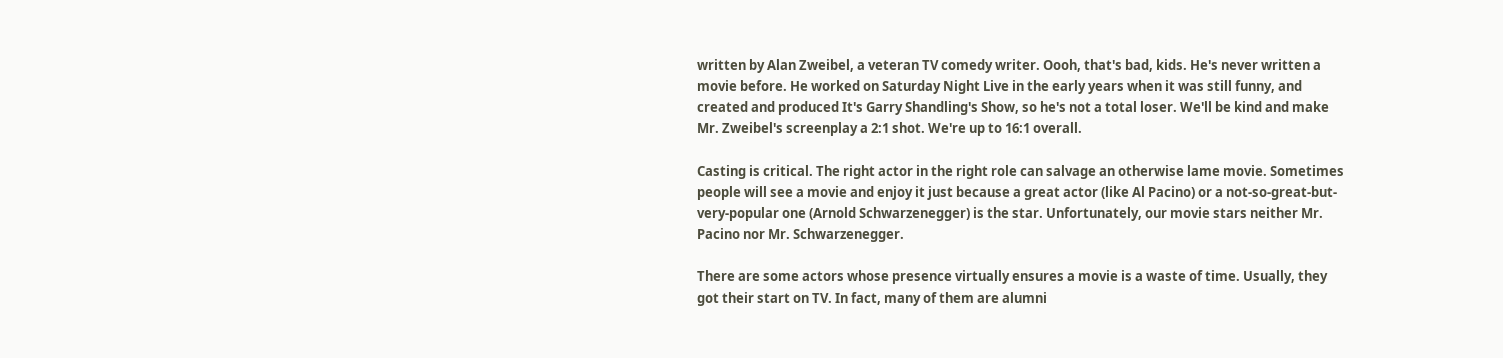written by Alan Zweibel, a veteran TV comedy writer. Oooh, that's bad, kids. He's never written a movie before. He worked on Saturday Night Live in the early years when it was still funny, and created and produced It's Garry Shandling's Show, so he's not a total loser. We'll be kind and make Mr. Zweibel's screenplay a 2:1 shot. We're up to 16:1 overall.

Casting is critical. The right actor in the right role can salvage an otherwise lame movie. Sometimes people will see a movie and enjoy it just because a great actor (like Al Pacino) or a not-so-great-but-very-popular one (Arnold Schwarzenegger) is the star. Unfortunately, our movie stars neither Mr. Pacino nor Mr. Schwarzenegger.

There are some actors whose presence virtually ensures a movie is a waste of time. Usually, they got their start on TV. In fact, many of them are alumni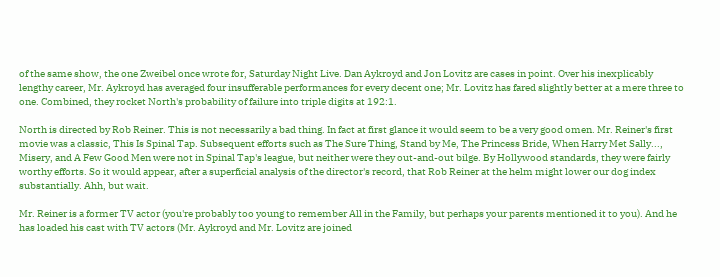of the same show, the one Zweibel once wrote for, Saturday Night Live. Dan Aykroyd and Jon Lovitz are cases in point. Over his inexplicably lengthy career, Mr. Aykroyd has averaged four insufferable performances for every decent one; Mr. Lovitz has fared slightly better at a mere three to one. Combined, they rocket North's probability of failure into triple digits at 192:1.

North is directed by Rob Reiner. This is not necessarily a bad thing. In fact at first glance it would seem to be a very good omen. Mr. Reiner's first movie was a classic, This Is Spinal Tap. Subsequent efforts such as The Sure Thing, Stand by Me, The Princess Bride, When Harry Met Sally..., Misery, and A Few Good Men were not in Spinal Tap's league, but neither were they out-and-out bilge. By Hollywood standards, they were fairly worthy efforts. So it would appear, after a superficial analysis of the director's record, that Rob Reiner at the helm might lower our dog index substantially. Ahh, but wait.

Mr. Reiner is a former TV actor (you're probably too young to remember All in the Family, but perhaps your parents mentioned it to you). And he has loaded his cast with TV actors (Mr. Aykroyd and Mr. Lovitz are joined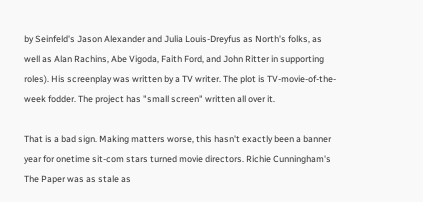by Seinfeld's Jason Alexander and Julia Louis-Dreyfus as North's folks, as well as Alan Rachins, Abe Vigoda, Faith Ford, and John Ritter in supporting roles). His screenplay was written by a TV writer. The plot is TV-movie-of-the-week fodder. The project has "small screen" written all over it.

That is a bad sign. Making matters worse, this hasn't exactly been a banner year for onetime sit-com stars turned movie directors. Richie Cunningham's The Paper was as stale as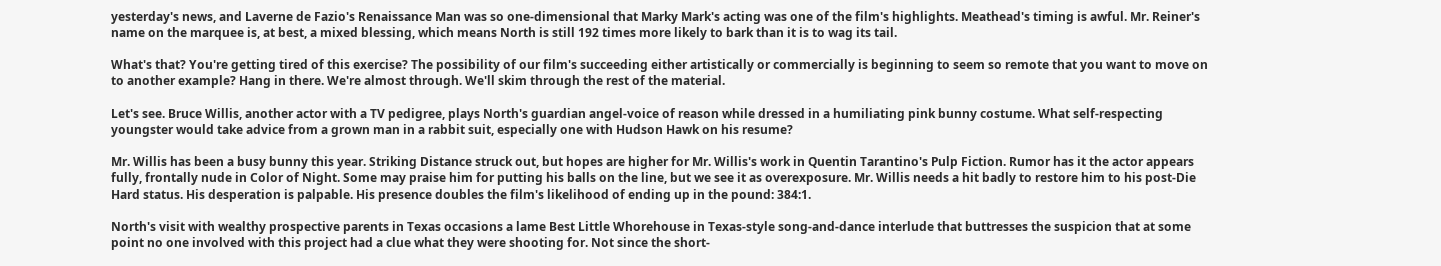yesterday's news, and Laverne de Fazio's Renaissance Man was so one-dimensional that Marky Mark's acting was one of the film's highlights. Meathead's timing is awful. Mr. Reiner's name on the marquee is, at best, a mixed blessing, which means North is still 192 times more likely to bark than it is to wag its tail.

What's that? You're getting tired of this exercise? The possibility of our film's succeeding either artistically or commercially is beginning to seem so remote that you want to move on to another example? Hang in there. We're almost through. We'll skim through the rest of the material.

Let's see. Bruce Willis, another actor with a TV pedigree, plays North's guardian angel-voice of reason while dressed in a humiliating pink bunny costume. What self-respecting youngster would take advice from a grown man in a rabbit suit, especially one with Hudson Hawk on his resume?

Mr. Willis has been a busy bunny this year. Striking Distance struck out, but hopes are higher for Mr. Willis's work in Quentin Tarantino's Pulp Fiction. Rumor has it the actor appears fully, frontally nude in Color of Night. Some may praise him for putting his balls on the line, but we see it as overexposure. Mr. Willis needs a hit badly to restore him to his post-Die Hard status. His desperation is palpable. His presence doubles the film's likelihood of ending up in the pound: 384:1.

North's visit with wealthy prospective parents in Texas occasions a lame Best Little Whorehouse in Texas-style song-and-dance interlude that buttresses the suspicion that at some point no one involved with this project had a clue what they were shooting for. Not since the short-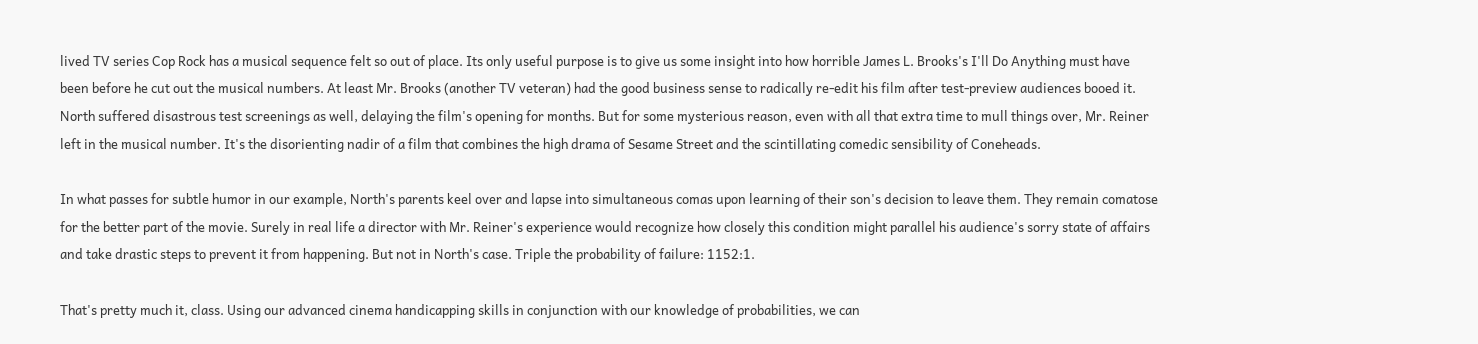lived TV series Cop Rock has a musical sequence felt so out of place. Its only useful purpose is to give us some insight into how horrible James L. Brooks's I'll Do Anything must have been before he cut out the musical numbers. At least Mr. Brooks (another TV veteran) had the good business sense to radically re-edit his film after test-preview audiences booed it. North suffered disastrous test screenings as well, delaying the film's opening for months. But for some mysterious reason, even with all that extra time to mull things over, Mr. Reiner left in the musical number. It's the disorienting nadir of a film that combines the high drama of Sesame Street and the scintillating comedic sensibility of Coneheads.

In what passes for subtle humor in our example, North's parents keel over and lapse into simultaneous comas upon learning of their son's decision to leave them. They remain comatose for the better part of the movie. Surely in real life a director with Mr. Reiner's experience would recognize how closely this condition might parallel his audience's sorry state of affairs and take drastic steps to prevent it from happening. But not in North's case. Triple the probability of failure: 1152:1.

That's pretty much it, class. Using our advanced cinema handicapping skills in conjunction with our knowledge of probabilities, we can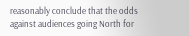reasonably conclude that the odds against audiences going North for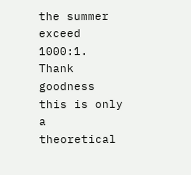the summer exceed 1000:1. Thank goodness this is only a theoretical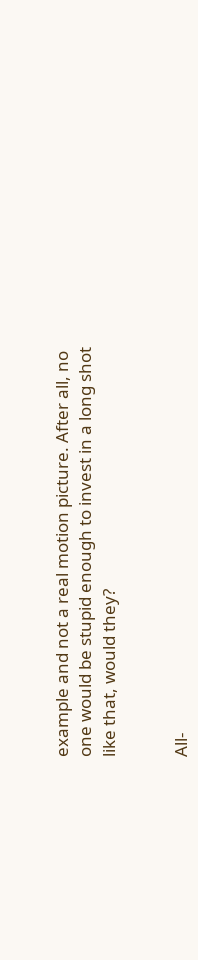example and not a real motion picture. After all, no one would be stupid enough to invest in a long shot like that, would they?


All-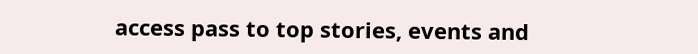access pass to top stories, events and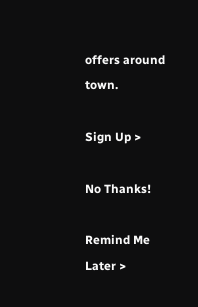offers around town.

Sign Up >

No Thanks!

Remind Me Later >